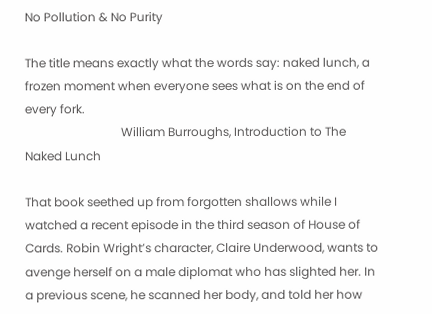No Pollution & No Purity

The title means exactly what the words say: naked lunch, a frozen moment when everyone sees what is on the end of every fork.
                                William Burroughs, Introduction to The Naked Lunch

That book seethed up from forgotten shallows while I watched a recent episode in the third season of House of Cards. Robin Wright’s character, Claire Underwood, wants to avenge herself on a male diplomat who has slighted her. In a previous scene, he scanned her body, and told her how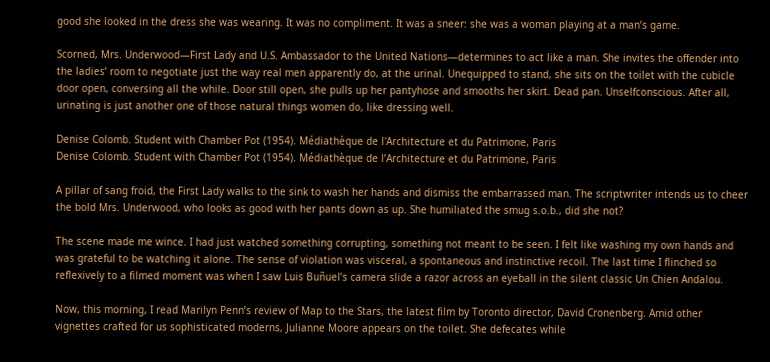good she looked in the dress she was wearing. It was no compliment. It was a sneer: she was a woman playing at a man’s game.

Scorned, Mrs. Underwood—First Lady and U.S. Ambassador to the United Nations—determines to act like a man. She invites the offender into the ladies’ room to negotiate just the way real men apparently do, at the urinal. Unequipped to stand, she sits on the toilet with the cubicle door open, conversing all the while. Door still open, she pulls up her pantyhose and smooths her skirt. Dead pan. Unselfconscious. After all, urinating is just another one of those natural things women do, like dressing well.

Denise Colomb. Student with Chamber Pot (1954). Médiathèque de l'Architecture et du Patrimone, Paris
Denise Colomb. Student with Chamber Pot (1954). Médiathèque de l’Architecture et du Patrimone, Paris

A pillar of sang froid, the First Lady walks to the sink to wash her hands and dismiss the embarrassed man. The scriptwriter intends us to cheer the bold Mrs. Underwood, who looks as good with her pants down as up. She humiliated the smug s.o.b., did she not?

The scene made me wince. I had just watched something corrupting, something not meant to be seen. I felt like washing my own hands and was grateful to be watching it alone. The sense of violation was visceral, a spontaneous and instinctive recoil. The last time I flinched so reflexively to a filmed moment was when I saw Luis Buñuel’s camera slide a razor across an eyeball in the silent classic Un Chien Andalou.

Now, this morning, I read Marilyn Penn’s review of Map to the Stars, the latest film by Toronto director, David Cronenberg. Amid other vignettes crafted for us sophisticated moderns, Julianne Moore appears on the toilet. She defecates while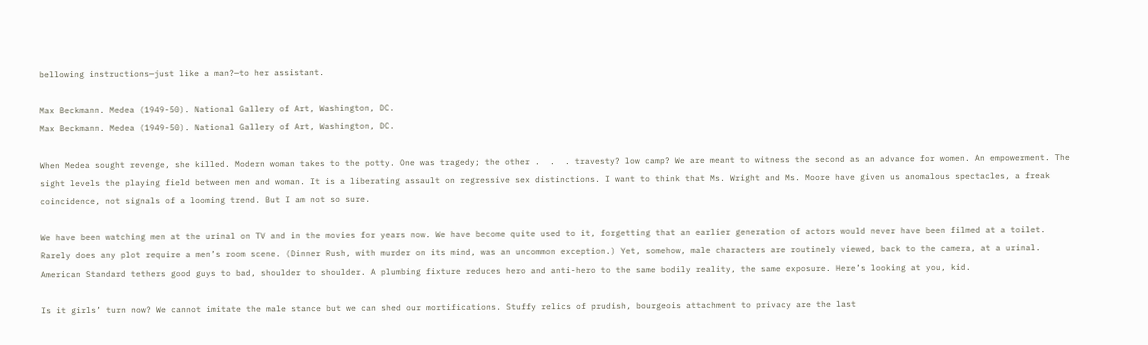bellowing instructions—just like a man?—to her assistant.

Max Beckmann. Medea (1949-50). National Gallery of Art, Washington, DC.
Max Beckmann. Medea (1949-50). National Gallery of Art, Washington, DC.

When Medea sought revenge, she killed. Modern woman takes to the potty. One was tragedy; the other .  .  . travesty? low camp? We are meant to witness the second as an advance for women. An empowerment. The sight levels the playing field between men and woman. It is a liberating assault on regressive sex distinctions. I want to think that Ms. Wright and Ms. Moore have given us anomalous spectacles, a freak coincidence, not signals of a looming trend. But I am not so sure.

We have been watching men at the urinal on TV and in the movies for years now. We have become quite used to it, forgetting that an earlier generation of actors would never have been filmed at a toilet. Rarely does any plot require a men’s room scene. (Dinner Rush, with murder on its mind, was an uncommon exception.) Yet, somehow, male characters are routinely viewed, back to the camera, at a urinal. American Standard tethers good guys to bad, shoulder to shoulder. A plumbing fixture reduces hero and anti-hero to the same bodily reality, the same exposure. Here’s looking at you, kid.

Is it girls’ turn now? We cannot imitate the male stance but we can shed our mortifications. Stuffy relics of prudish, bourgeois attachment to privacy are the last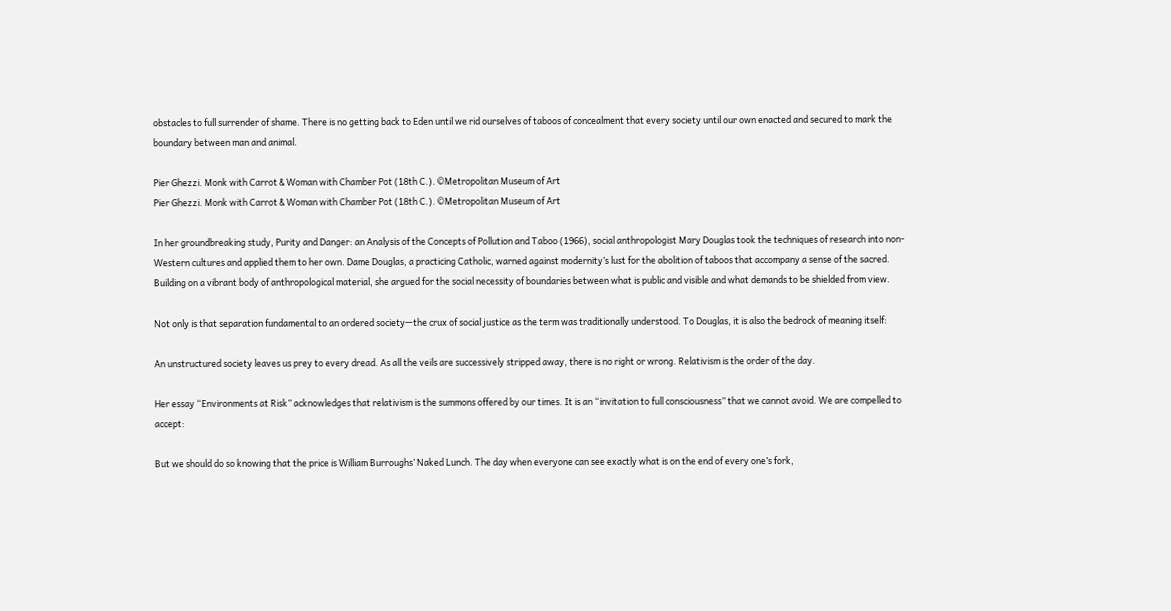obstacles to full surrender of shame. There is no getting back to Eden until we rid ourselves of taboos of concealment that every society until our own enacted and secured to mark the boundary between man and animal.

Pier Ghezzi. Monk with Carrot & Woman with Chamber Pot (18th C.). ©Metropolitan Museum of Art
Pier Ghezzi. Monk with Carrot & Woman with Chamber Pot (18th C.). ©Metropolitan Museum of Art

In her groundbreaking study, Purity and Danger: an Analysis of the Concepts of Pollution and Taboo (1966), social anthropologist Mary Douglas took the techniques of research into non-Western cultures and applied them to her own. Dame Douglas, a practicing Catholic, warned against modernity’s lust for the abolition of taboos that accompany a sense of the sacred. Building on a vibrant body of anthropological material, she argued for the social necessity of boundaries between what is public and visible and what demands to be shielded from view.

Not only is that separation fundamental to an ordered society—the crux of social justice as the term was traditionally understood. To Douglas, it is also the bedrock of meaning itself:

An unstructured society leaves us prey to every dread. As all the veils are successively stripped away, there is no right or wrong. Relativism is the order of the day.

Her essay “Environments at Risk” acknowledges that relativism is the summons offered by our times. It is an “invitation to full consciousness” that we cannot avoid. We are compelled to accept:

But we should do so knowing that the price is William Burroughs’ Naked Lunch. The day when everyone can see exactly what is on the end of every one’s fork,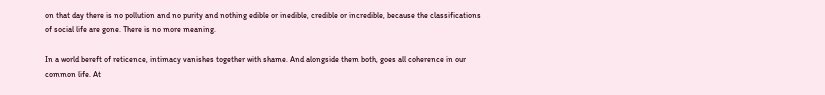on that day there is no pollution and no purity and nothing edible or inedible, credible or incredible, because the classifications of social life are gone. There is no more meaning.

In a world bereft of reticence, intimacy vanishes together with shame. And alongside them both, goes all coherence in our common life. At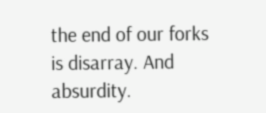the end of our forks is disarray. And absurdity.